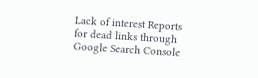Lack of interest Reports for dead links through Google Search Console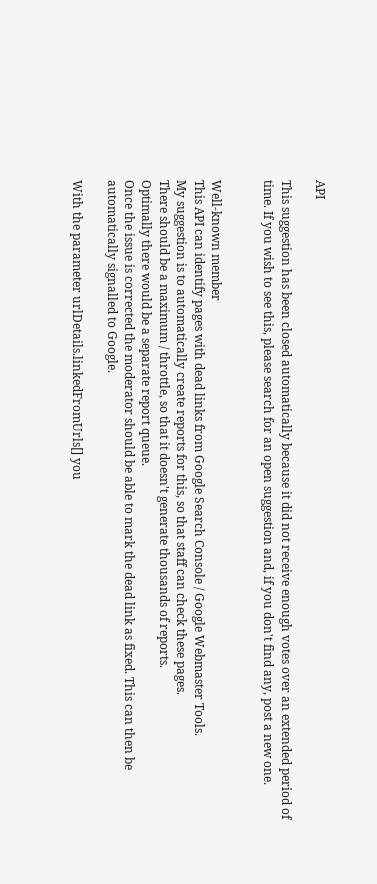API

This suggestion has been closed automatically because it did not receive enough votes over an extended period of time. If you wish to see this, please search for an open suggestion and, if you don't find any, post a new one.


Well-known member
This API can identify pages with dead links from Google Search Console / Google Webmaster Tools.
My suggestion is to automatically create reports for this, so that staff can check these pages.
There should be a maximum / throttle, so that it doesn't generate thousands of reports.
Optimally there would be a separate report queue.
Once the issue is corrected the moderator should be able to mark the dead link as fixed. This can then be automatically signalled to Google.

With the parameter urlDetails.linkedFromUrls[] you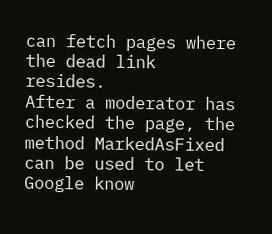can fetch pages where the dead link resides.
After a moderator has checked the page, the method MarkedAsFixed can be used to let Google know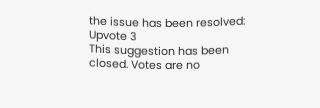the issue has been resolved:
Upvote 3
This suggestion has been closed. Votes are no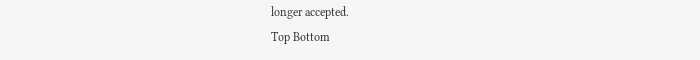longer accepted.
Top Bottom